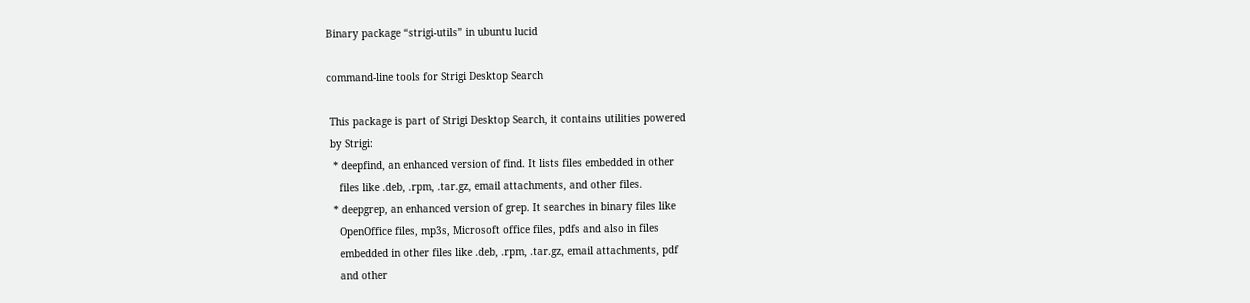Binary package “strigi-utils” in ubuntu lucid

command-line tools for Strigi Desktop Search

 This package is part of Strigi Desktop Search, it contains utilities powered
 by Strigi:
  * deepfind, an enhanced version of find. It lists files embedded in other
    files like .deb, .rpm, .tar.gz, email attachments, and other files.
  * deepgrep, an enhanced version of grep. It searches in binary files like
    OpenOffice files, mp3s, Microsoft office files, pdfs and also in files
    embedded in other files like .deb, .rpm, .tar.gz, email attachments, pdf
    and other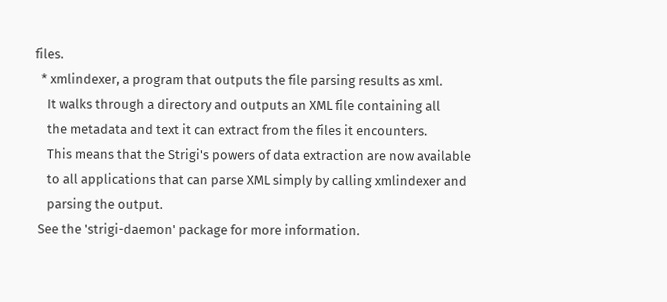files.
  * xmlindexer, a program that outputs the file parsing results as xml.
    It walks through a directory and outputs an XML file containing all
    the metadata and text it can extract from the files it encounters.
    This means that the Strigi's powers of data extraction are now available
    to all applications that can parse XML simply by calling xmlindexer and
    parsing the output.
 See the 'strigi-daemon' package for more information.